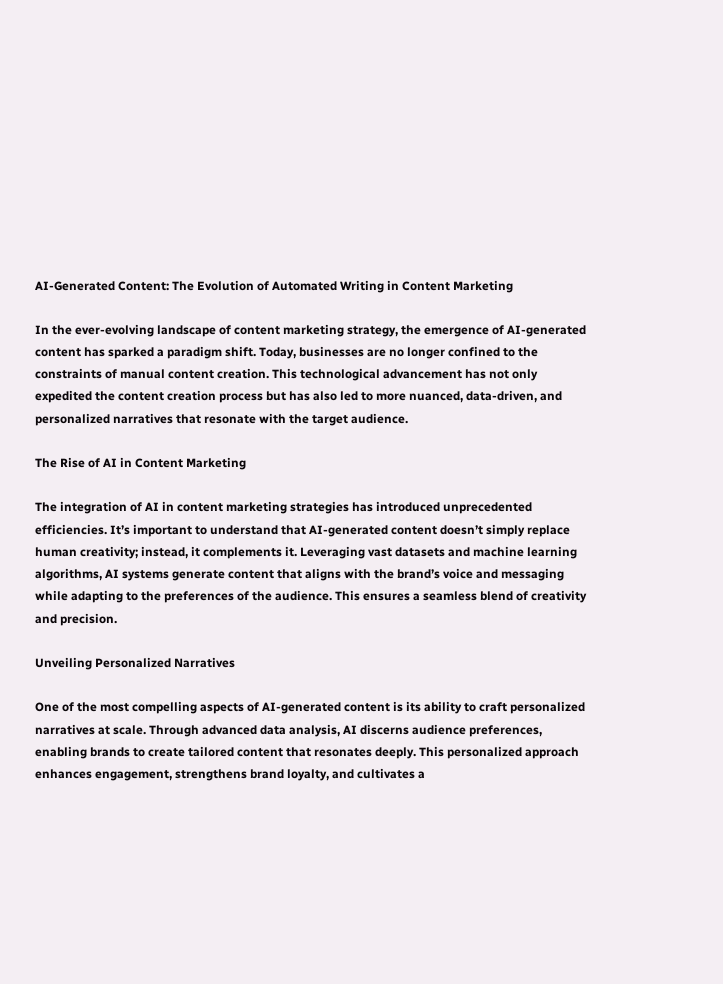AI-Generated Content: The Evolution of Automated Writing in Content Marketing

In the ever-evolving landscape of content marketing strategy, the emergence of AI-generated content has sparked a paradigm shift. Today, businesses are no longer confined to the constraints of manual content creation. This technological advancement has not only expedited the content creation process but has also led to more nuanced, data-driven, and personalized narratives that resonate with the target audience.

The Rise of AI in Content Marketing

The integration of AI in content marketing strategies has introduced unprecedented efficiencies. It’s important to understand that AI-generated content doesn’t simply replace human creativity; instead, it complements it. Leveraging vast datasets and machine learning algorithms, AI systems generate content that aligns with the brand’s voice and messaging while adapting to the preferences of the audience. This ensures a seamless blend of creativity and precision.

Unveiling Personalized Narratives

One of the most compelling aspects of AI-generated content is its ability to craft personalized narratives at scale. Through advanced data analysis, AI discerns audience preferences, enabling brands to create tailored content that resonates deeply. This personalized approach enhances engagement, strengthens brand loyalty, and cultivates a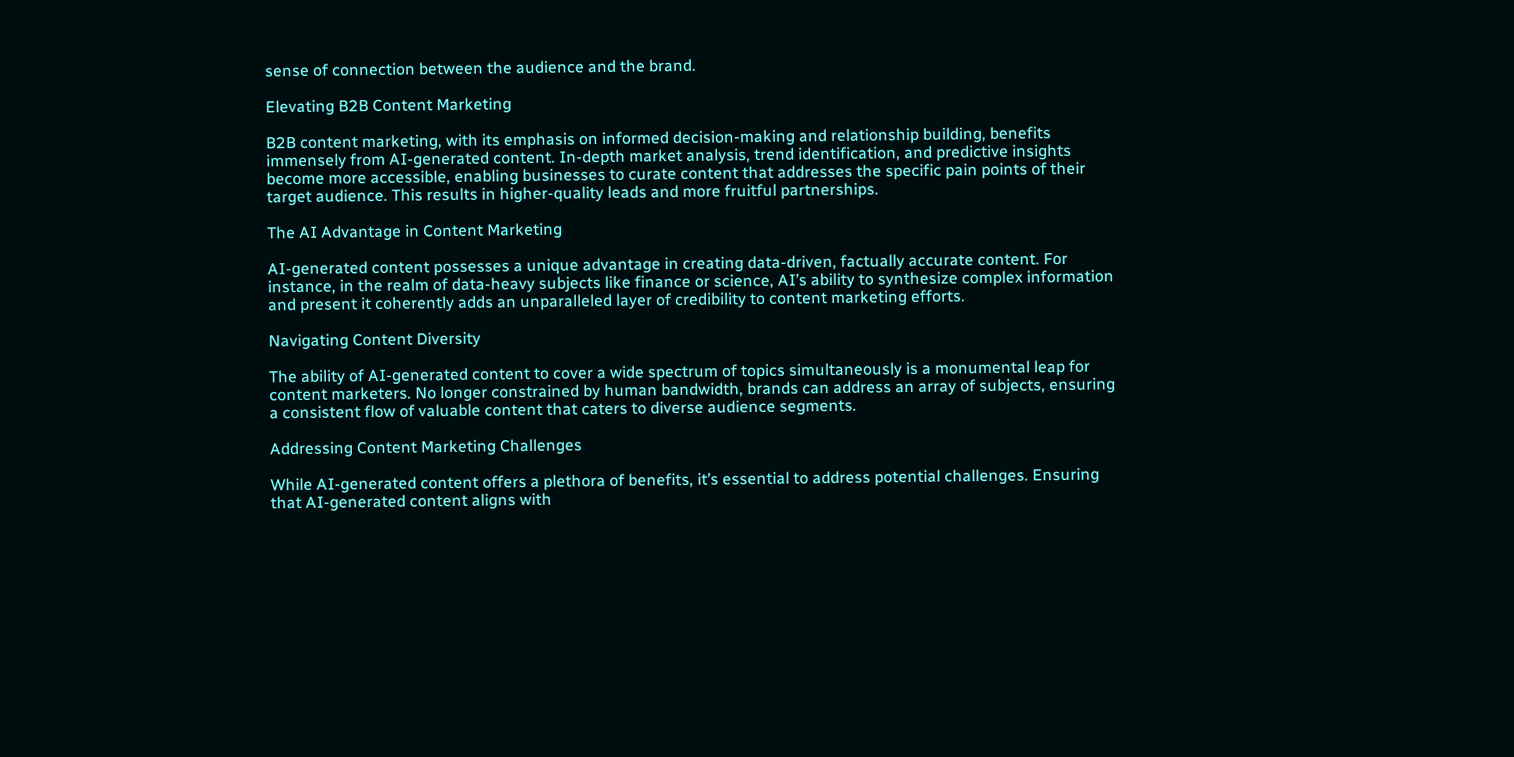sense of connection between the audience and the brand.

Elevating B2B Content Marketing

B2B content marketing, with its emphasis on informed decision-making and relationship building, benefits immensely from AI-generated content. In-depth market analysis, trend identification, and predictive insights become more accessible, enabling businesses to curate content that addresses the specific pain points of their target audience. This results in higher-quality leads and more fruitful partnerships.

The AI Advantage in Content Marketing

AI-generated content possesses a unique advantage in creating data-driven, factually accurate content. For instance, in the realm of data-heavy subjects like finance or science, AI’s ability to synthesize complex information and present it coherently adds an unparalleled layer of credibility to content marketing efforts.

Navigating Content Diversity

The ability of AI-generated content to cover a wide spectrum of topics simultaneously is a monumental leap for content marketers. No longer constrained by human bandwidth, brands can address an array of subjects, ensuring a consistent flow of valuable content that caters to diverse audience segments.

Addressing Content Marketing Challenges

While AI-generated content offers a plethora of benefits, it’s essential to address potential challenges. Ensuring that AI-generated content aligns with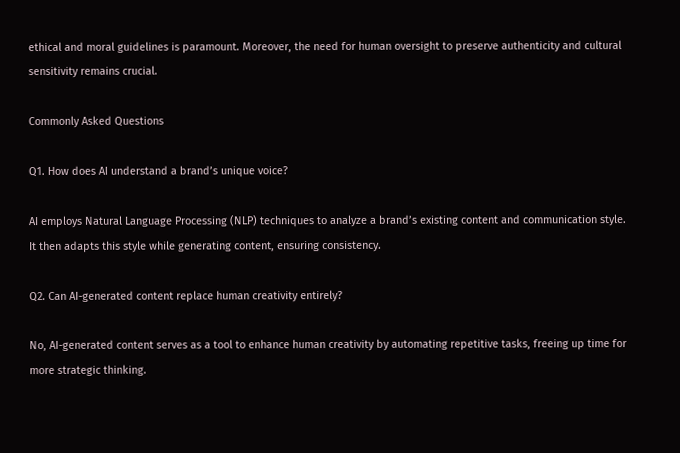ethical and moral guidelines is paramount. Moreover, the need for human oversight to preserve authenticity and cultural sensitivity remains crucial.

Commonly Asked Questions

Q1. How does AI understand a brand’s unique voice?

AI employs Natural Language Processing (NLP) techniques to analyze a brand’s existing content and communication style. It then adapts this style while generating content, ensuring consistency.

Q2. Can AI-generated content replace human creativity entirely?

No, AI-generated content serves as a tool to enhance human creativity by automating repetitive tasks, freeing up time for more strategic thinking.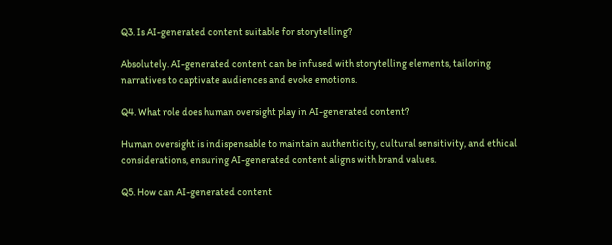Q3. Is AI-generated content suitable for storytelling?

Absolutely. AI-generated content can be infused with storytelling elements, tailoring narratives to captivate audiences and evoke emotions.

Q4. What role does human oversight play in AI-generated content?

Human oversight is indispensable to maintain authenticity, cultural sensitivity, and ethical considerations, ensuring AI-generated content aligns with brand values.

Q5. How can AI-generated content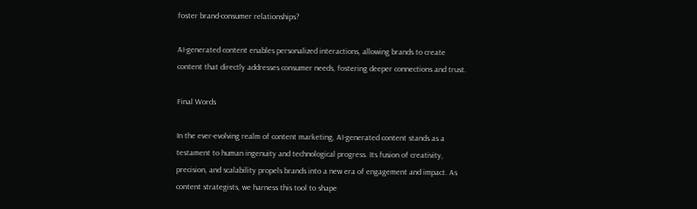foster brand-consumer relationships?

AI-generated content enables personalized interactions, allowing brands to create content that directly addresses consumer needs, fostering deeper connections and trust.

Final Words

In the ever-evolving realm of content marketing, AI-generated content stands as a testament to human ingenuity and technological progress. Its fusion of creativity, precision, and scalability propels brands into a new era of engagement and impact. As content strategists, we harness this tool to shape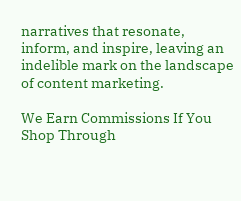narratives that resonate, inform, and inspire, leaving an indelible mark on the landscape of content marketing.

We Earn Commissions If You Shop Through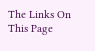The Links On This Page